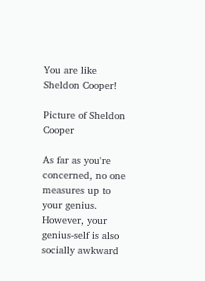You are like Sheldon Cooper!

Picture of Sheldon Cooper

As far as you're concerned, no one measures up to your genius. However, your genius-self is also socially awkward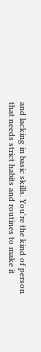and lacking in basic skills. You're the kind of person that needs strict habits and routines to make it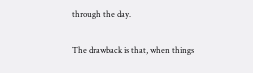through the day.

The drawback is that, when things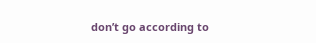don’t go according to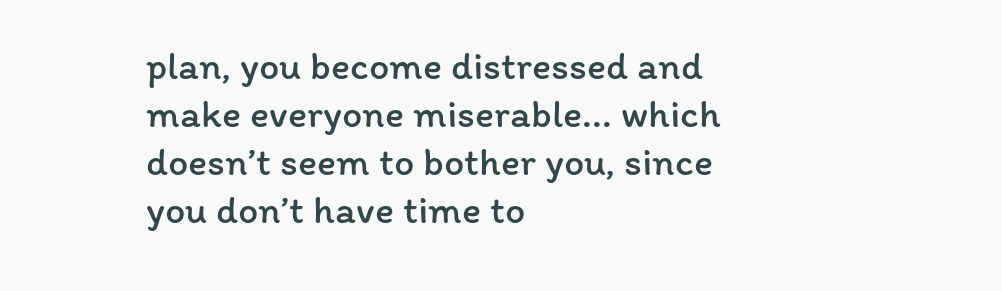plan, you become distressed and make everyone miserable... which doesn’t seem to bother you, since you don’t have time to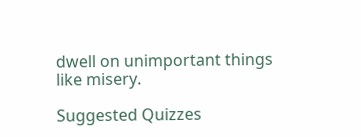dwell on unimportant things like misery.

Suggested Quizzes